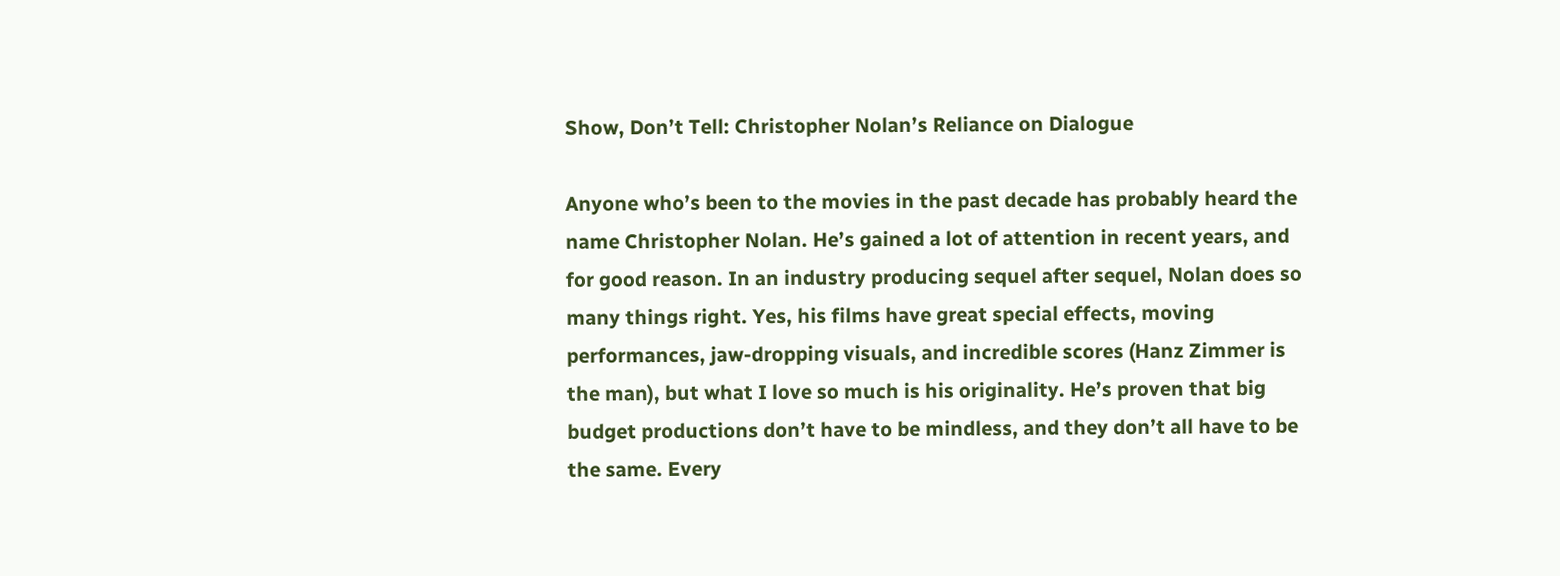Show, Don’t Tell: Christopher Nolan’s Reliance on Dialogue

Anyone who’s been to the movies in the past decade has probably heard the name Christopher Nolan. He’s gained a lot of attention in recent years, and for good reason. In an industry producing sequel after sequel, Nolan does so many things right. Yes, his films have great special effects, moving performances, jaw-dropping visuals, and incredible scores (Hanz Zimmer is the man), but what I love so much is his originality. He’s proven that big budget productions don’t have to be mindless, and they don’t all have to be the same. Every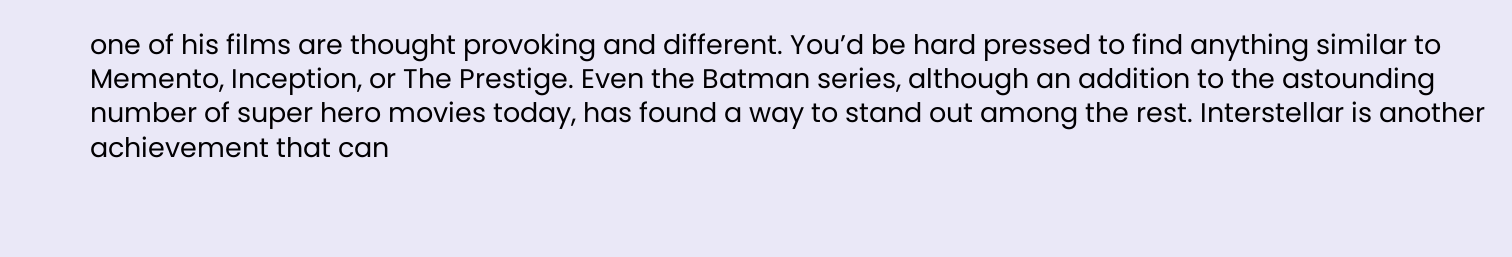one of his films are thought provoking and different. You’d be hard pressed to find anything similar to Memento, Inception, or The Prestige. Even the Batman series, although an addition to the astounding number of super hero movies today, has found a way to stand out among the rest. Interstellar is another achievement that can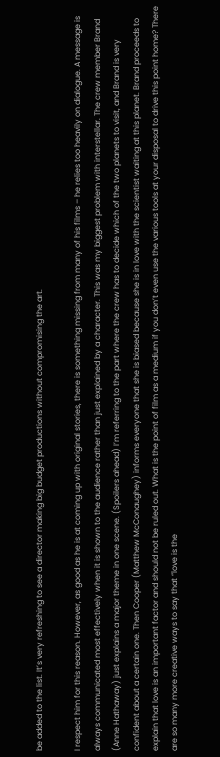be added to the list. It’s very refreshing to see a director making big budget productions without compromising the art.

I respect him for this reason. However, as good as he is at coming up with original stories, there is something missing from many of his films – he relies too heavily on dialogue. A message is always communicated most effectively when it is shown to the audience rather than just explained by a character. This was my biggest problem with interstellar. The crew member Brand (Anne Hathaway) just explains a major theme in one scene. (Spoilers ahead) I’m referring to the part where the crew has to decide which of the two planets to visit, and Brand is very confident about a certain one. Then Cooper (Matthew McConaughey) informs everyone that she is biased because she is in love with the scientist waiting at this planet. Brand proceeds to explain that love is an important factor and should not be ruled out. What is the point of film as a medium if you don’t even use the various tools at your disposal to drive this point home? There are so many more creative ways to say that “love is the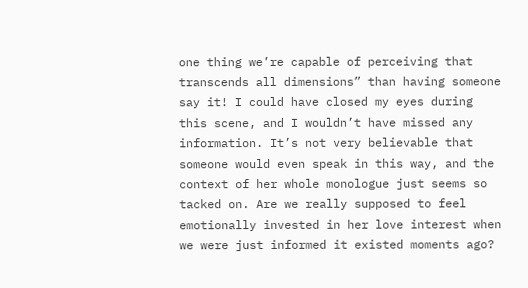one thing we’re capable of perceiving that transcends all dimensions” than having someone say it! I could have closed my eyes during this scene, and I wouldn’t have missed any information. It’s not very believable that someone would even speak in this way, and the context of her whole monologue just seems so tacked on. Are we really supposed to feel emotionally invested in her love interest when we were just informed it existed moments ago?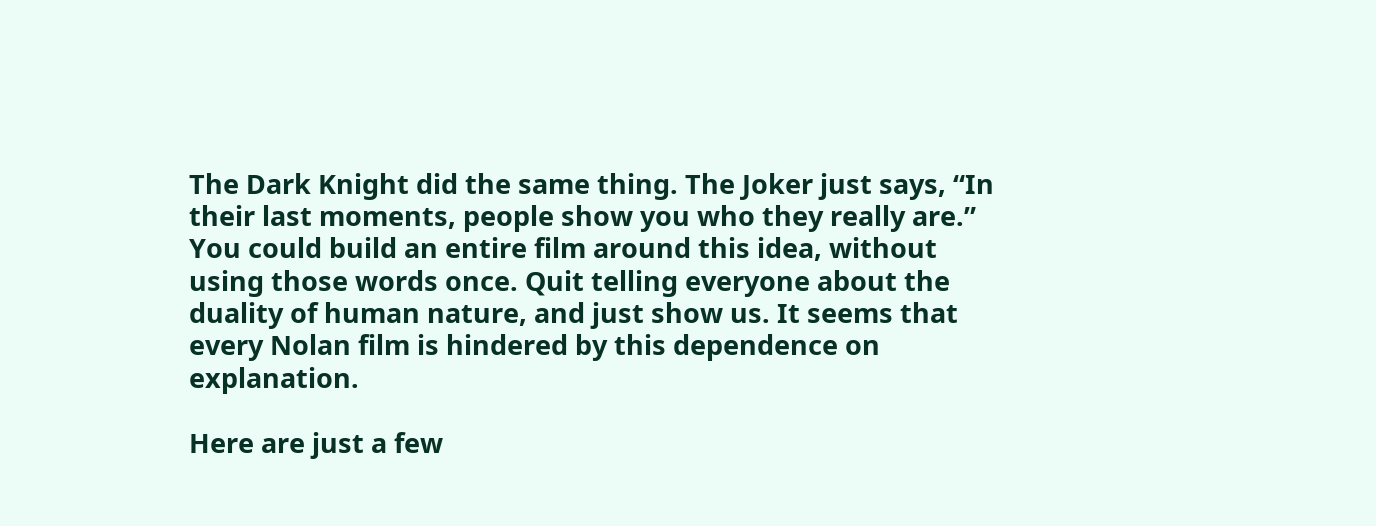The Dark Knight did the same thing. The Joker just says, “In their last moments, people show you who they really are.” You could build an entire film around this idea, without using those words once. Quit telling everyone about the duality of human nature, and just show us. It seems that every Nolan film is hindered by this dependence on explanation.

Here are just a few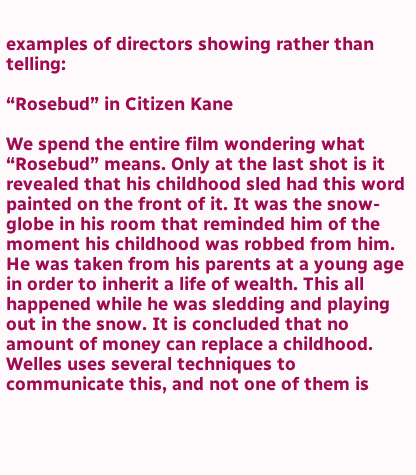examples of directors showing rather than telling:

“Rosebud” in Citizen Kane

We spend the entire film wondering what “Rosebud” means. Only at the last shot is it revealed that his childhood sled had this word painted on the front of it. It was the snow-globe in his room that reminded him of the moment his childhood was robbed from him. He was taken from his parents at a young age in order to inherit a life of wealth. This all happened while he was sledding and playing out in the snow. It is concluded that no amount of money can replace a childhood. Welles uses several techniques to communicate this, and not one of them is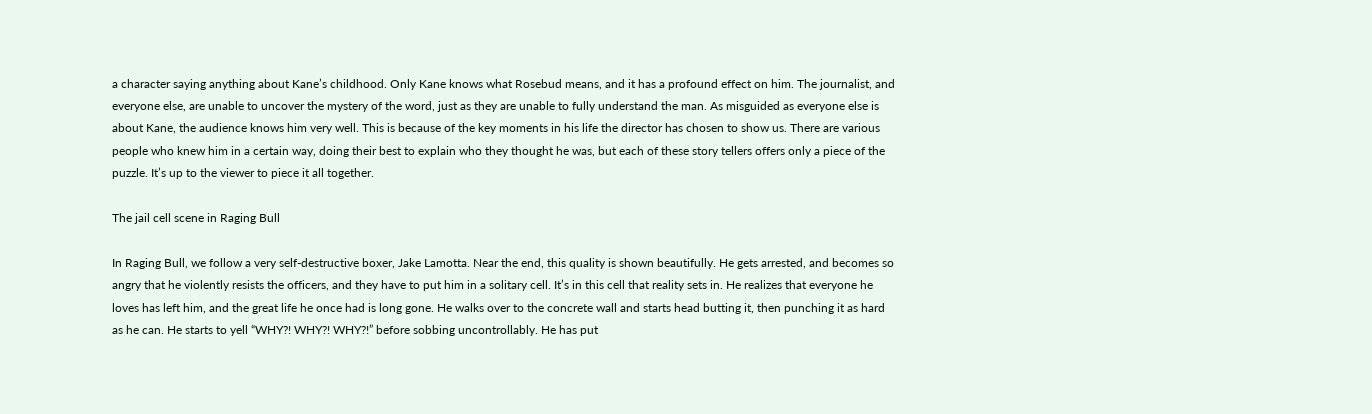a character saying anything about Kane’s childhood. Only Kane knows what Rosebud means, and it has a profound effect on him. The journalist, and everyone else, are unable to uncover the mystery of the word, just as they are unable to fully understand the man. As misguided as everyone else is about Kane, the audience knows him very well. This is because of the key moments in his life the director has chosen to show us. There are various people who knew him in a certain way, doing their best to explain who they thought he was, but each of these story tellers offers only a piece of the puzzle. It’s up to the viewer to piece it all together.

The jail cell scene in Raging Bull

In Raging Bull, we follow a very self-destructive boxer, Jake Lamotta. Near the end, this quality is shown beautifully. He gets arrested, and becomes so angry that he violently resists the officers, and they have to put him in a solitary cell. It’s in this cell that reality sets in. He realizes that everyone he loves has left him, and the great life he once had is long gone. He walks over to the concrete wall and starts head butting it, then punching it as hard as he can. He starts to yell “WHY?! WHY?! WHY?!” before sobbing uncontrollably. He has put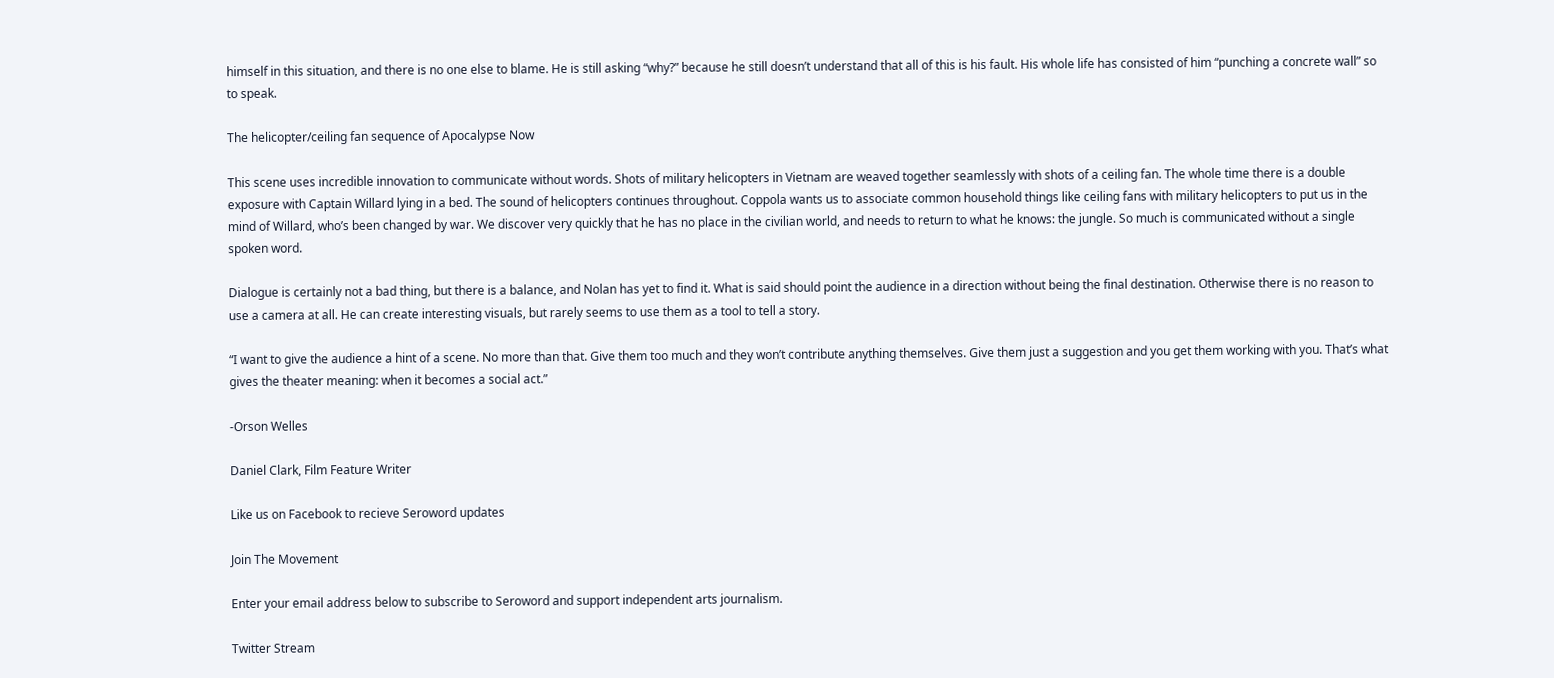himself in this situation, and there is no one else to blame. He is still asking “why?” because he still doesn’t understand that all of this is his fault. His whole life has consisted of him “punching a concrete wall” so to speak.

The helicopter/ceiling fan sequence of Apocalypse Now

This scene uses incredible innovation to communicate without words. Shots of military helicopters in Vietnam are weaved together seamlessly with shots of a ceiling fan. The whole time there is a double exposure with Captain Willard lying in a bed. The sound of helicopters continues throughout. Coppola wants us to associate common household things like ceiling fans with military helicopters to put us in the mind of Willard, who’s been changed by war. We discover very quickly that he has no place in the civilian world, and needs to return to what he knows: the jungle. So much is communicated without a single spoken word.

Dialogue is certainly not a bad thing, but there is a balance, and Nolan has yet to find it. What is said should point the audience in a direction without being the final destination. Otherwise there is no reason to use a camera at all. He can create interesting visuals, but rarely seems to use them as a tool to tell a story.

“I want to give the audience a hint of a scene. No more than that. Give them too much and they won’t contribute anything themselves. Give them just a suggestion and you get them working with you. That’s what gives the theater meaning: when it becomes a social act.”

-Orson Welles

Daniel Clark, Film Feature Writer

Like us on Facebook to recieve Seroword updates

Join The Movement

Enter your email address below to subscribe to Seroword and support independent arts journalism.

Twitter Stream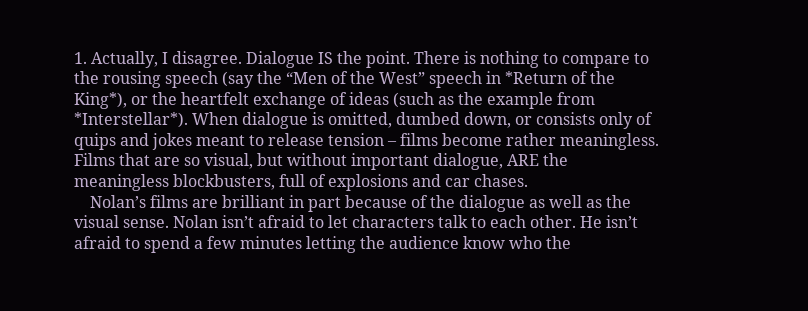1. Actually, I disagree. Dialogue IS the point. There is nothing to compare to the rousing speech (say the “Men of the West” speech in *Return of the King*), or the heartfelt exchange of ideas (such as the example from *Interstellar*). When dialogue is omitted, dumbed down, or consists only of quips and jokes meant to release tension – films become rather meaningless. Films that are so visual, but without important dialogue, ARE the meaningless blockbusters, full of explosions and car chases.
    Nolan’s films are brilliant in part because of the dialogue as well as the visual sense. Nolan isn’t afraid to let characters talk to each other. He isn’t afraid to spend a few minutes letting the audience know who the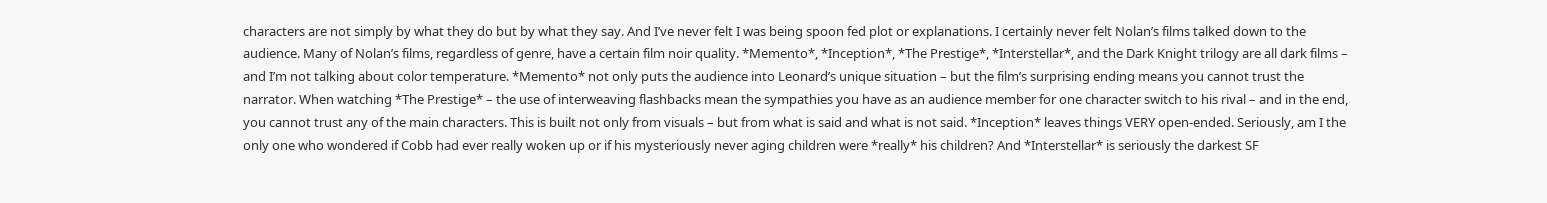characters are not simply by what they do but by what they say. And I’ve never felt I was being spoon fed plot or explanations. I certainly never felt Nolan’s films talked down to the audience. Many of Nolan’s films, regardless of genre, have a certain film noir quality. *Memento*, *Inception*, *The Prestige*, *Interstellar*, and the Dark Knight trilogy are all dark films – and I’m not talking about color temperature. *Memento* not only puts the audience into Leonard’s unique situation – but the film’s surprising ending means you cannot trust the narrator. When watching *The Prestige* – the use of interweaving flashbacks mean the sympathies you have as an audience member for one character switch to his rival – and in the end, you cannot trust any of the main characters. This is built not only from visuals – but from what is said and what is not said. *Inception* leaves things VERY open-ended. Seriously, am I the only one who wondered if Cobb had ever really woken up or if his mysteriously never aging children were *really* his children? And *Interstellar* is seriously the darkest SF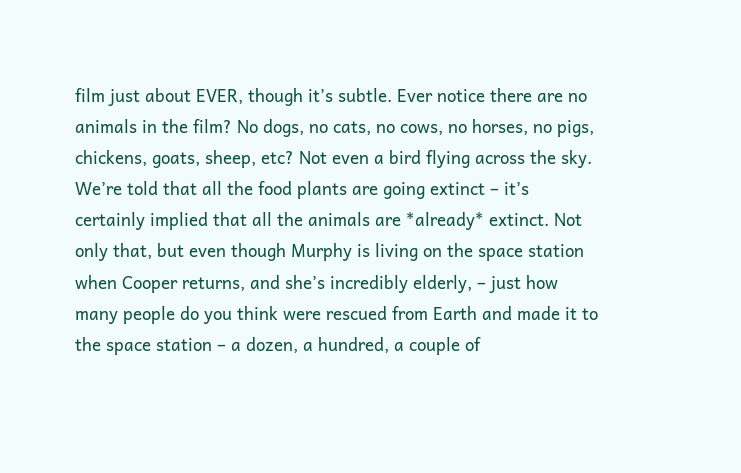film just about EVER, though it’s subtle. Ever notice there are no animals in the film? No dogs, no cats, no cows, no horses, no pigs, chickens, goats, sheep, etc? Not even a bird flying across the sky. We’re told that all the food plants are going extinct – it’s certainly implied that all the animals are *already* extinct. Not only that, but even though Murphy is living on the space station when Cooper returns, and she’s incredibly elderly, – just how many people do you think were rescued from Earth and made it to the space station – a dozen, a hundred, a couple of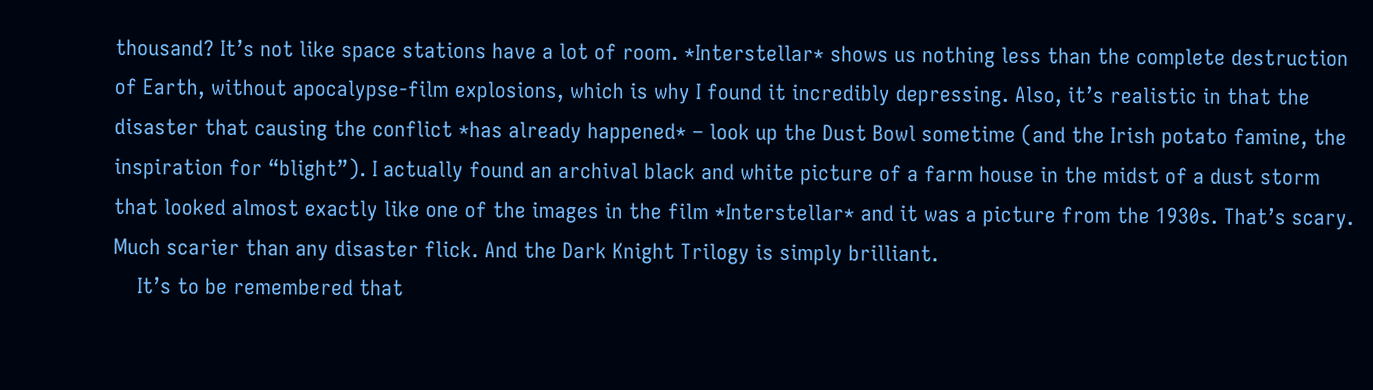thousand? It’s not like space stations have a lot of room. *Interstellar* shows us nothing less than the complete destruction of Earth, without apocalypse-film explosions, which is why I found it incredibly depressing. Also, it’s realistic in that the disaster that causing the conflict *has already happened* – look up the Dust Bowl sometime (and the Irish potato famine, the inspiration for “blight”). I actually found an archival black and white picture of a farm house in the midst of a dust storm that looked almost exactly like one of the images in the film *Interstellar* and it was a picture from the 1930s. That’s scary. Much scarier than any disaster flick. And the Dark Knight Trilogy is simply brilliant.
    It’s to be remembered that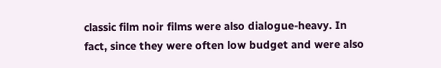classic film noir films were also dialogue-heavy. In fact, since they were often low budget and were also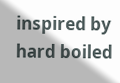inspired by hard boiled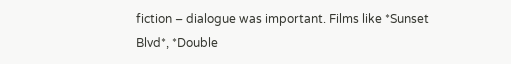fiction – dialogue was important. Films like *Sunset Blvd*, *Double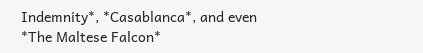Indemnity*, *Casablanca*, and even *The Maltese Falcon*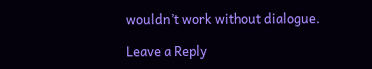wouldn’t work without dialogue.

Leave a Reply